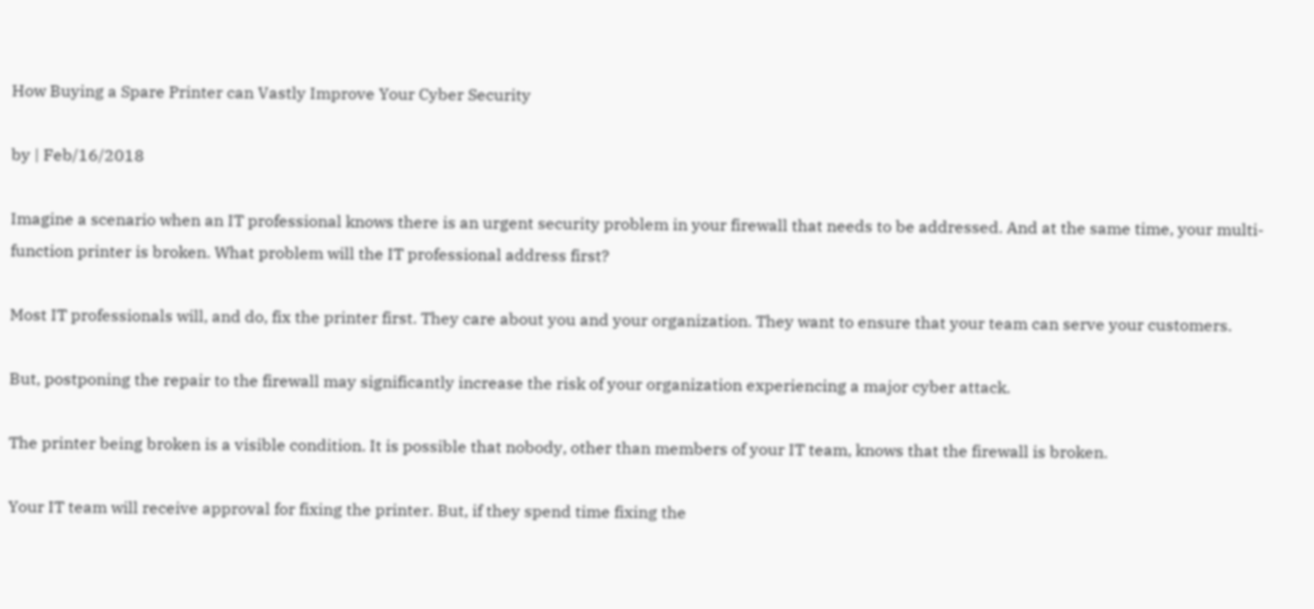How Buying a Spare Printer can Vastly Improve Your Cyber Security

by | Feb/16/2018

Imagine a scenario when an IT professional knows there is an urgent security problem in your firewall that needs to be addressed. And at the same time, your multi-function printer is broken. What problem will the IT professional address first?

Most IT professionals will, and do, fix the printer first. They care about you and your organization. They want to ensure that your team can serve your customers.

But, postponing the repair to the firewall may significantly increase the risk of your organization experiencing a major cyber attack.

The printer being broken is a visible condition. It is possible that nobody, other than members of your IT team, knows that the firewall is broken.

Your IT team will receive approval for fixing the printer. But, if they spend time fixing the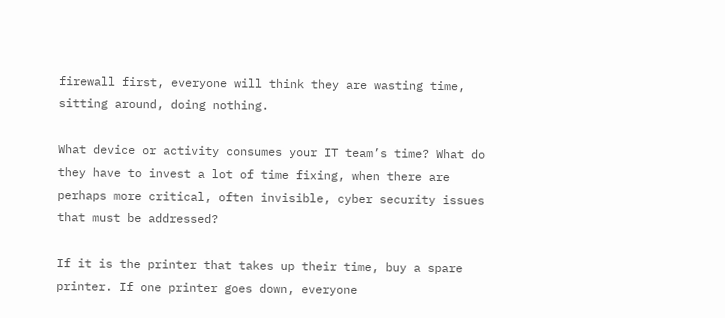firewall first, everyone will think they are wasting time, sitting around, doing nothing.

What device or activity consumes your IT team’s time? What do they have to invest a lot of time fixing, when there are perhaps more critical, often invisible, cyber security issues that must be addressed?

If it is the printer that takes up their time, buy a spare printer. If one printer goes down, everyone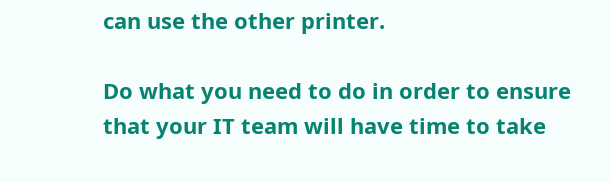can use the other printer.

Do what you need to do in order to ensure that your IT team will have time to take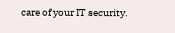care of your IT security.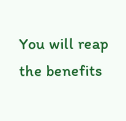You will reap the benefits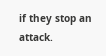if they stop an attack.